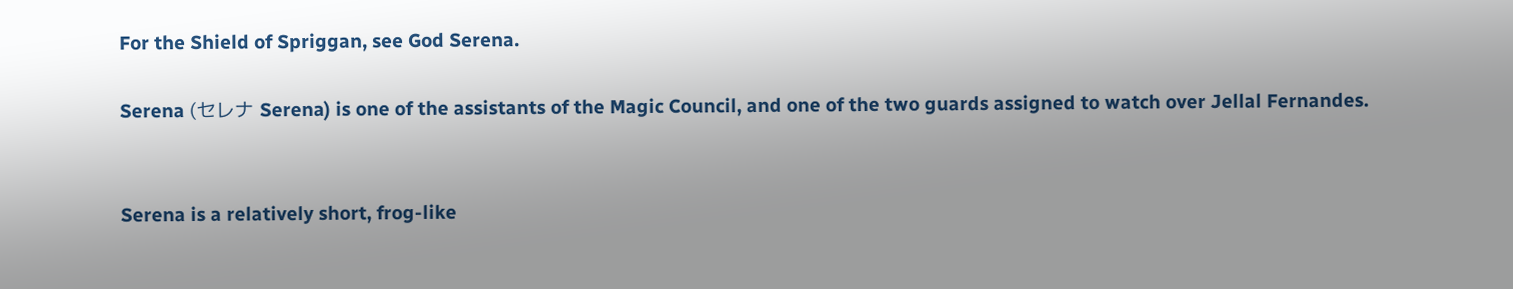For the Shield of Spriggan, see God Serena.

Serena (セレナ Serena) is one of the assistants of the Magic Council, and one of the two guards assigned to watch over Jellal Fernandes.


Serena is a relatively short, frog-like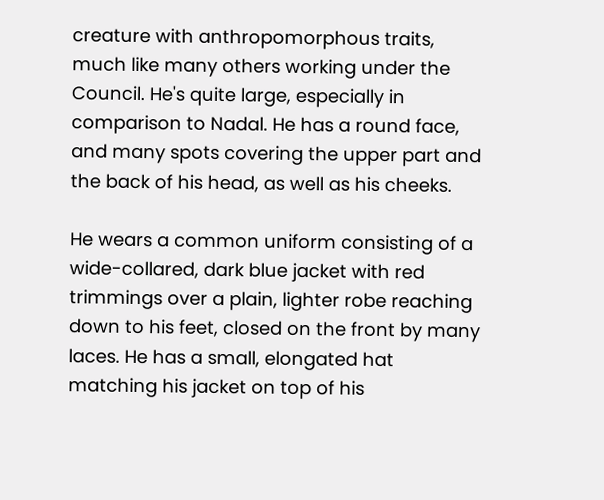creature with anthropomorphous traits, much like many others working under the Council. He's quite large, especially in comparison to Nadal. He has a round face, and many spots covering the upper part and the back of his head, as well as his cheeks.

He wears a common uniform consisting of a wide-collared, dark blue jacket with red trimmings over a plain, lighter robe reaching down to his feet, closed on the front by many laces. He has a small, elongated hat matching his jacket on top of his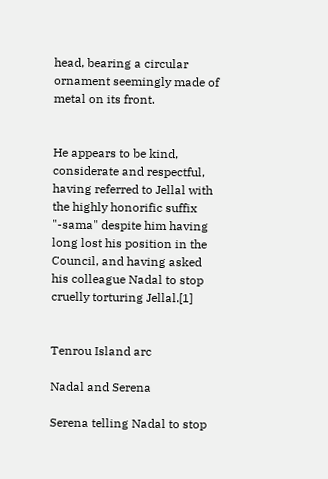head, bearing a circular ornament seemingly made of metal on its front.


He appears to be kind, considerate and respectful, having referred to Jellal with the highly honorific suffix "-sama" despite him having long lost his position in the Council, and having asked his colleague Nadal to stop cruelly torturing Jellal.[1]


Tenrou Island arc

Nadal and Serena

Serena telling Nadal to stop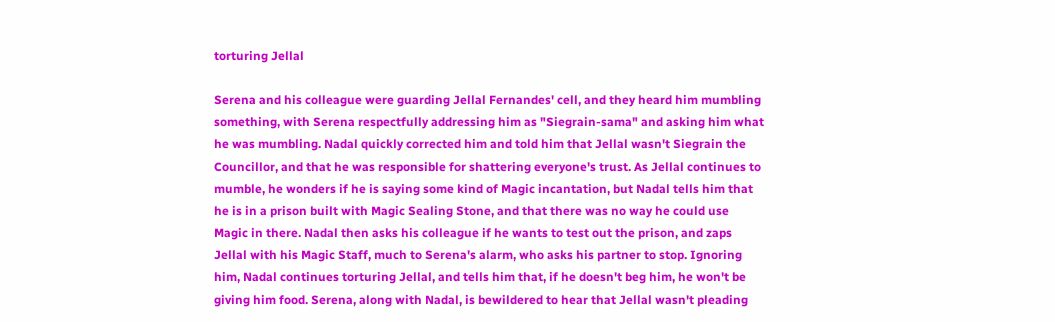torturing Jellal

Serena and his colleague were guarding Jellal Fernandes' cell, and they heard him mumbling something, with Serena respectfully addressing him as "Siegrain-sama" and asking him what he was mumbling. Nadal quickly corrected him and told him that Jellal wasn't Siegrain the Councillor, and that he was responsible for shattering everyone's trust. As Jellal continues to mumble, he wonders if he is saying some kind of Magic incantation, but Nadal tells him that he is in a prison built with Magic Sealing Stone, and that there was no way he could use Magic in there. Nadal then asks his colleague if he wants to test out the prison, and zaps Jellal with his Magic Staff, much to Serena's alarm, who asks his partner to stop. Ignoring him, Nadal continues torturing Jellal, and tells him that, if he doesn't beg him, he won't be giving him food. Serena, along with Nadal, is bewildered to hear that Jellal wasn't pleading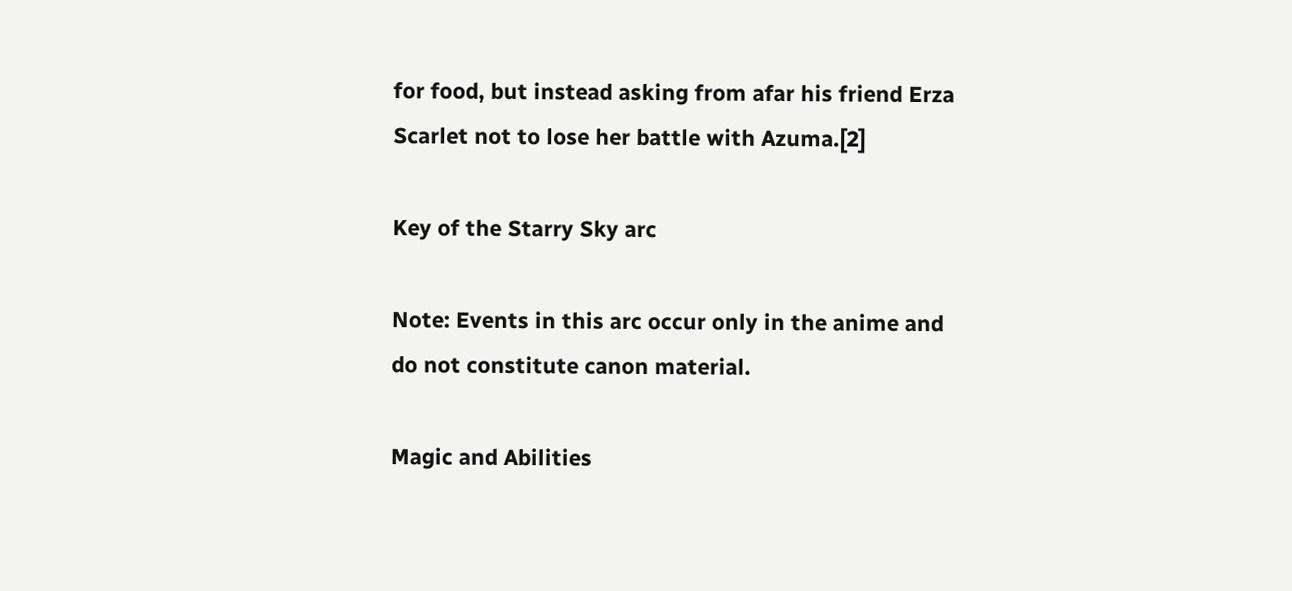for food, but instead asking from afar his friend Erza Scarlet not to lose her battle with Azuma.[2]

Key of the Starry Sky arc

Note: Events in this arc occur only in the anime and do not constitute canon material.

Magic and Abilities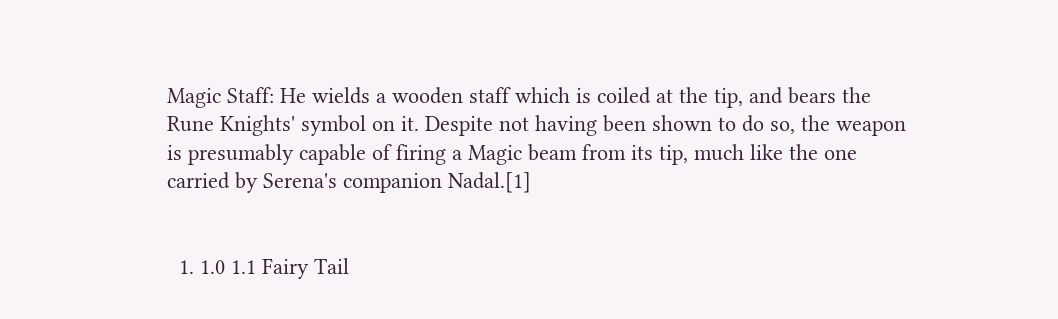Magic Staff: He wields a wooden staff which is coiled at the tip, and bears the Rune Knights' symbol on it. Despite not having been shown to do so, the weapon is presumably capable of firing a Magic beam from its tip, much like the one carried by Serena's companion Nadal.[1]


  1. 1.0 1.1 Fairy Tail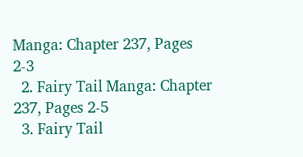Manga: Chapter 237, Pages 2-3
  2. Fairy Tail Manga: Chapter 237, Pages 2-5
  3. Fairy Tail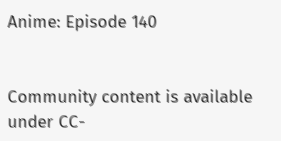Anime: Episode 140


Community content is available under CC-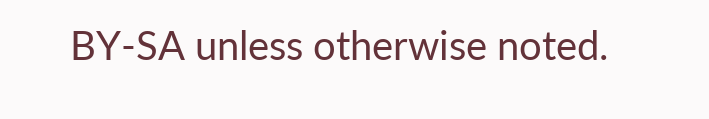BY-SA unless otherwise noted.